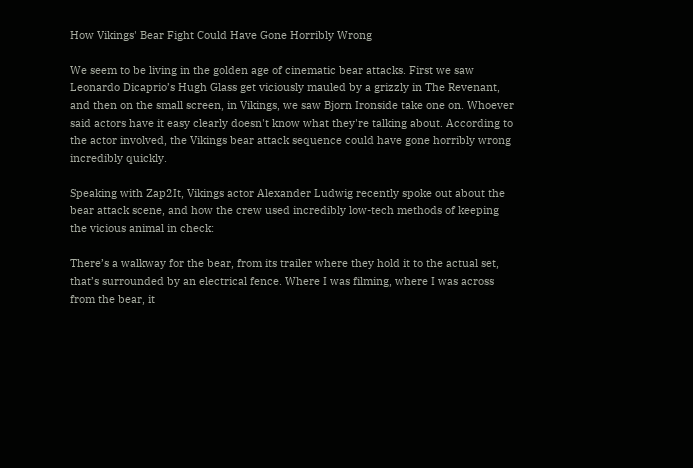How Vikings' Bear Fight Could Have Gone Horribly Wrong

We seem to be living in the golden age of cinematic bear attacks. First we saw Leonardo Dicaprio’s Hugh Glass get viciously mauled by a grizzly in The Revenant, and then on the small screen, in Vikings, we saw Bjorn Ironside take one on. Whoever said actors have it easy clearly doesn't know what they're talking about. According to the actor involved, the Vikings bear attack sequence could have gone horribly wrong incredibly quickly.

Speaking with Zap2It, Vikings actor Alexander Ludwig recently spoke out about the bear attack scene, and how the crew used incredibly low-tech methods of keeping the vicious animal in check:

There’s a walkway for the bear, from its trailer where they hold it to the actual set, that’s surrounded by an electrical fence. Where I was filming, where I was across from the bear, it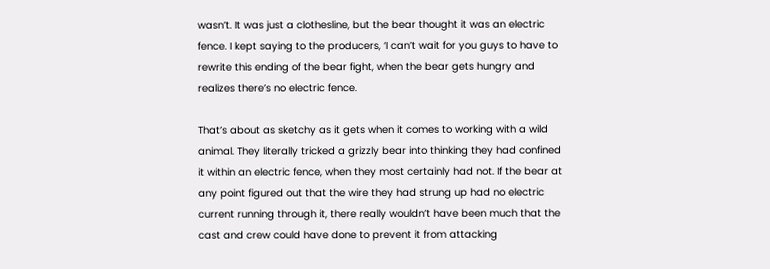wasn’t. It was just a clothesline, but the bear thought it was an electric fence. I kept saying to the producers, ‘I can’t wait for you guys to have to rewrite this ending of the bear fight, when the bear gets hungry and realizes there’s no electric fence.

That’s about as sketchy as it gets when it comes to working with a wild animal. They literally tricked a grizzly bear into thinking they had confined it within an electric fence, when they most certainly had not. If the bear at any point figured out that the wire they had strung up had no electric current running through it, there really wouldn’t have been much that the cast and crew could have done to prevent it from attacking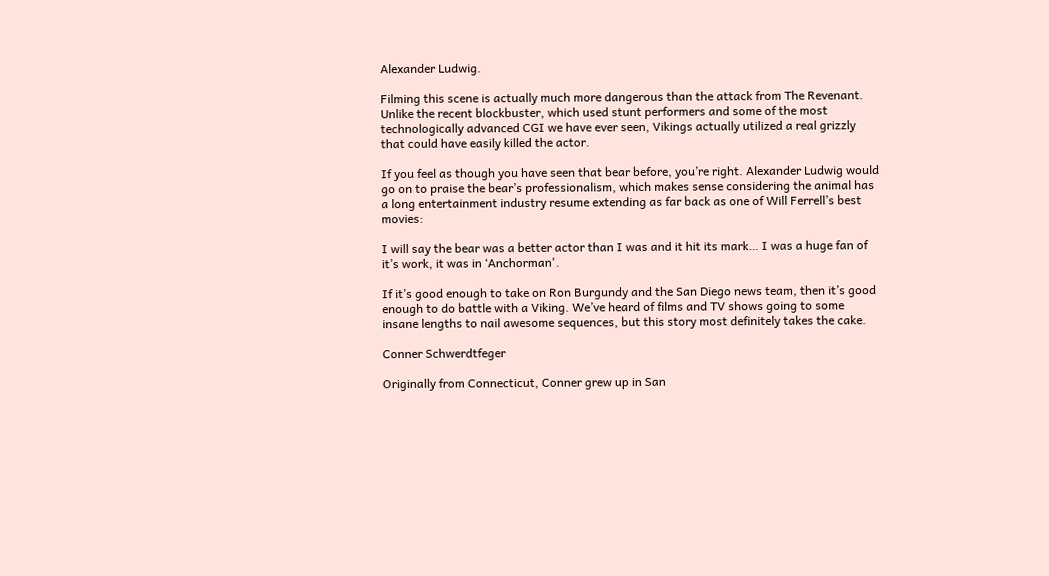Alexander Ludwig.

Filming this scene is actually much more dangerous than the attack from The Revenant. Unlike the recent blockbuster, which used stunt performers and some of the most technologically advanced CGI we have ever seen, Vikings actually utilized a real grizzly that could have easily killed the actor.

If you feel as though you have seen that bear before, you’re right. Alexander Ludwig would go on to praise the bear’s professionalism, which makes sense considering the animal has a long entertainment industry resume extending as far back as one of Will Ferrell’s best movies:

I will say the bear was a better actor than I was and it hit its mark… I was a huge fan of it’s work, it was in ‘Anchorman'.

If it’s good enough to take on Ron Burgundy and the San Diego news team, then it’s good enough to do battle with a Viking. We’ve heard of films and TV shows going to some insane lengths to nail awesome sequences, but this story most definitely takes the cake.

Conner Schwerdtfeger

Originally from Connecticut, Conner grew up in San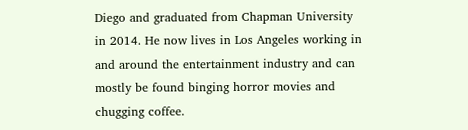Diego and graduated from Chapman University in 2014. He now lives in Los Angeles working in and around the entertainment industry and can mostly be found binging horror movies and chugging coffee.